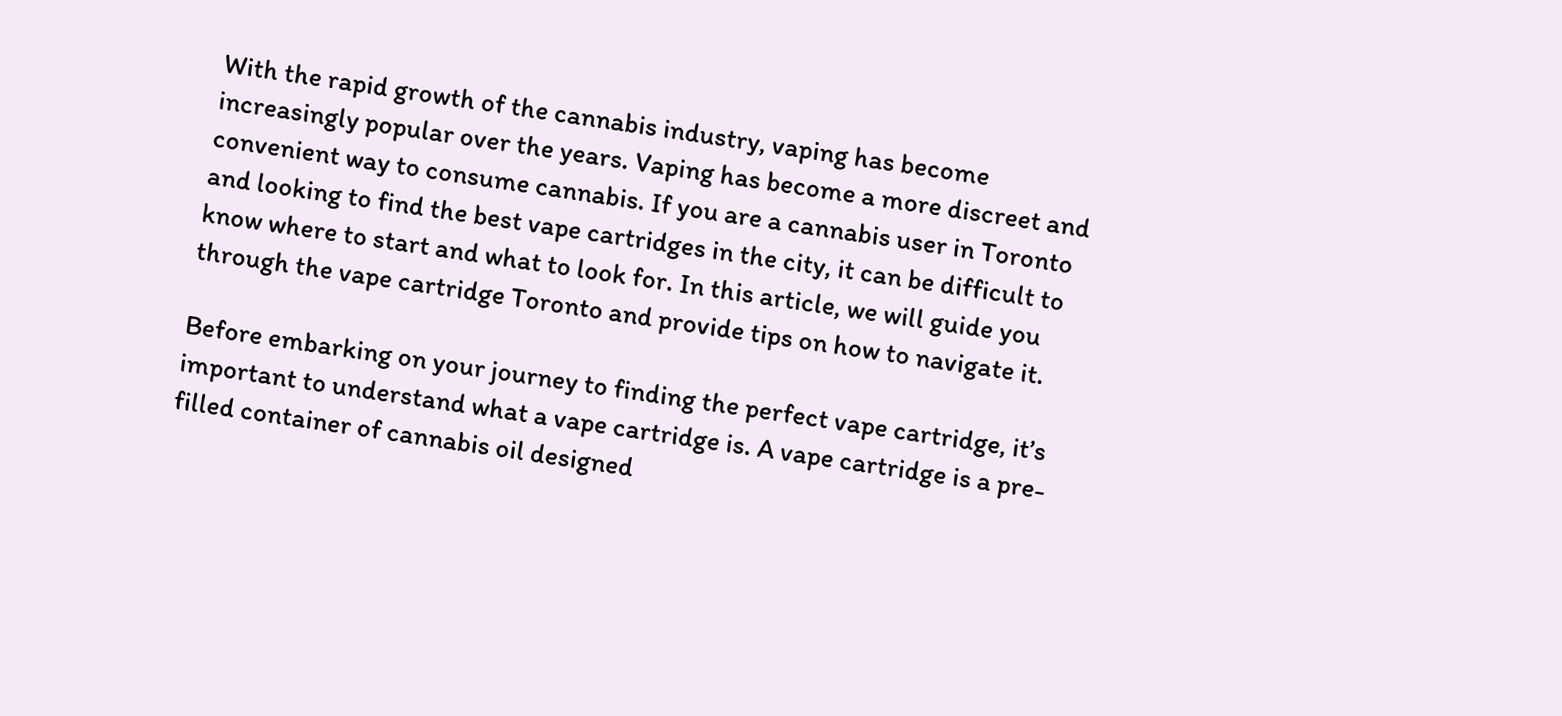With the rapid growth of the cannabis industry, vaping has become increasingly popular over the years. Vaping has become a more discreet and convenient way to consume cannabis. If you are a cannabis user in Toronto and looking to find the best vape cartridges in the city, it can be difficult to know where to start and what to look for. In this article, we will guide you through the vape cartridge Toronto and provide tips on how to navigate it.

Before embarking on your journey to finding the perfect vape cartridge, it’s important to understand what a vape cartridge is. A vape cartridge is a pre-filled container of cannabis oil designed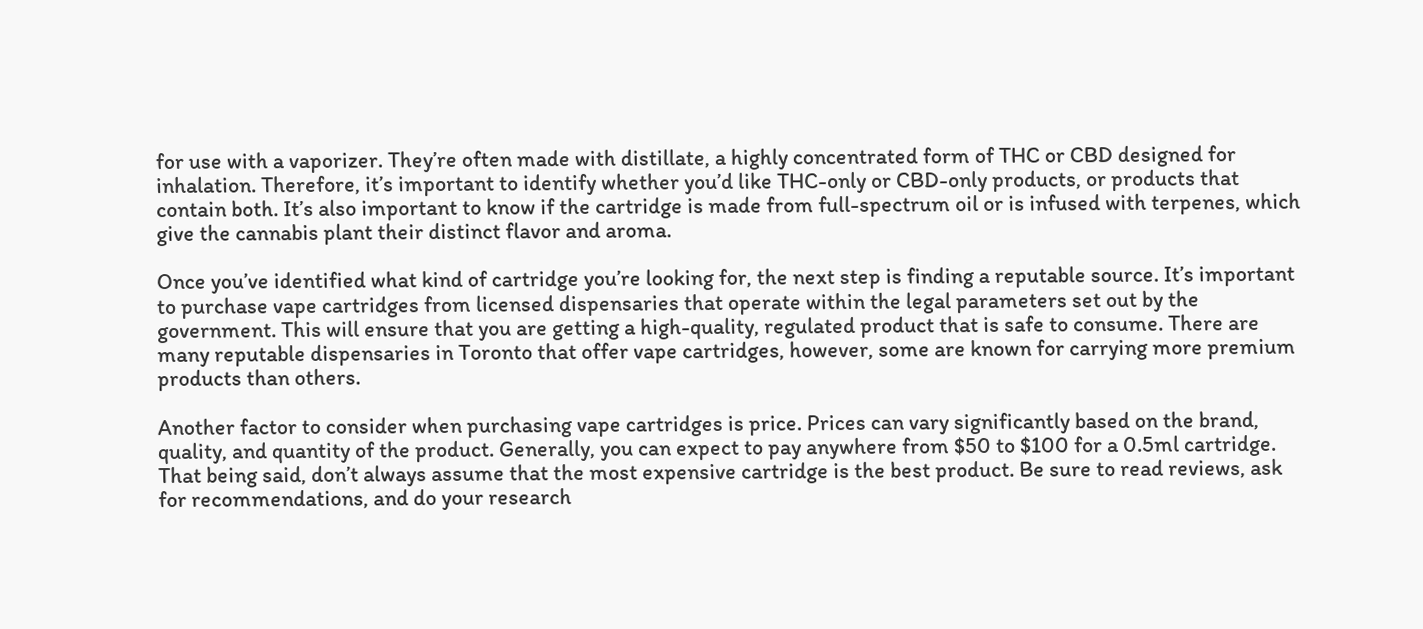for use with a vaporizer. They’re often made with distillate, a highly concentrated form of THC or CBD designed for inhalation. Therefore, it’s important to identify whether you’d like THC-only or CBD-only products, or products that contain both. It’s also important to know if the cartridge is made from full-spectrum oil or is infused with terpenes, which give the cannabis plant their distinct flavor and aroma.

Once you’ve identified what kind of cartridge you’re looking for, the next step is finding a reputable source. It’s important to purchase vape cartridges from licensed dispensaries that operate within the legal parameters set out by the government. This will ensure that you are getting a high-quality, regulated product that is safe to consume. There are many reputable dispensaries in Toronto that offer vape cartridges, however, some are known for carrying more premium products than others.

Another factor to consider when purchasing vape cartridges is price. Prices can vary significantly based on the brand, quality, and quantity of the product. Generally, you can expect to pay anywhere from $50 to $100 for a 0.5ml cartridge. That being said, don’t always assume that the most expensive cartridge is the best product. Be sure to read reviews, ask for recommendations, and do your research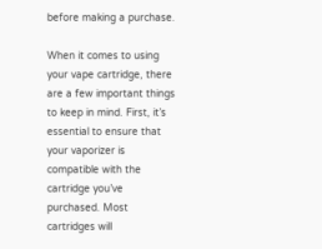before making a purchase.

When it comes to using your vape cartridge, there are a few important things to keep in mind. First, it’s essential to ensure that your vaporizer is compatible with the cartridge you’ve purchased. Most cartridges will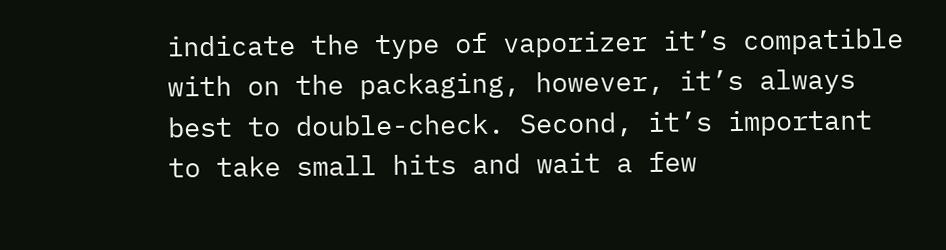indicate the type of vaporizer it’s compatible with on the packaging, however, it’s always best to double-check. Second, it’s important to take small hits and wait a few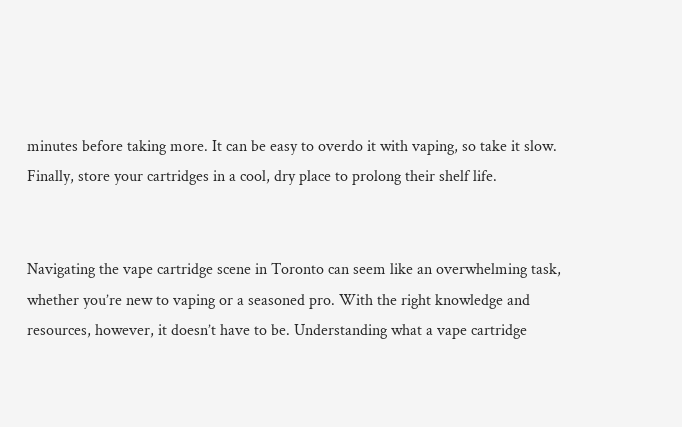minutes before taking more. It can be easy to overdo it with vaping, so take it slow. Finally, store your cartridges in a cool, dry place to prolong their shelf life.


Navigating the vape cartridge scene in Toronto can seem like an overwhelming task, whether you’re new to vaping or a seasoned pro. With the right knowledge and resources, however, it doesn’t have to be. Understanding what a vape cartridge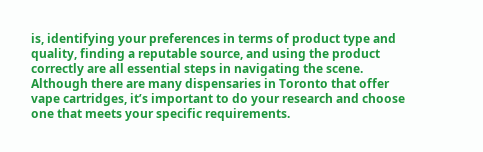is, identifying your preferences in terms of product type and quality, finding a reputable source, and using the product correctly are all essential steps in navigating the scene. Although there are many dispensaries in Toronto that offer vape cartridges, it’s important to do your research and choose one that meets your specific requirements.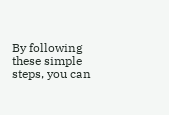By following these simple steps, you can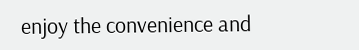enjoy the convenience and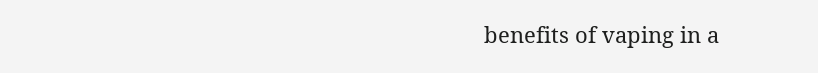benefits of vaping in a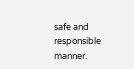safe and responsible manner.